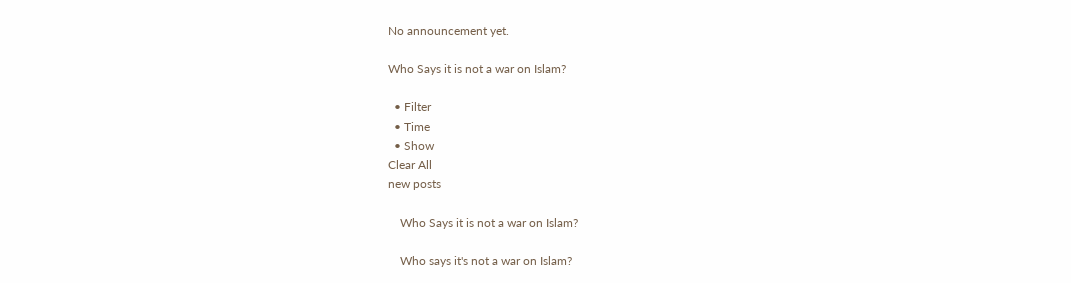No announcement yet.

Who Says it is not a war on Islam?

  • Filter
  • Time
  • Show
Clear All
new posts

    Who Says it is not a war on Islam?

    Who says it's not a war on Islam?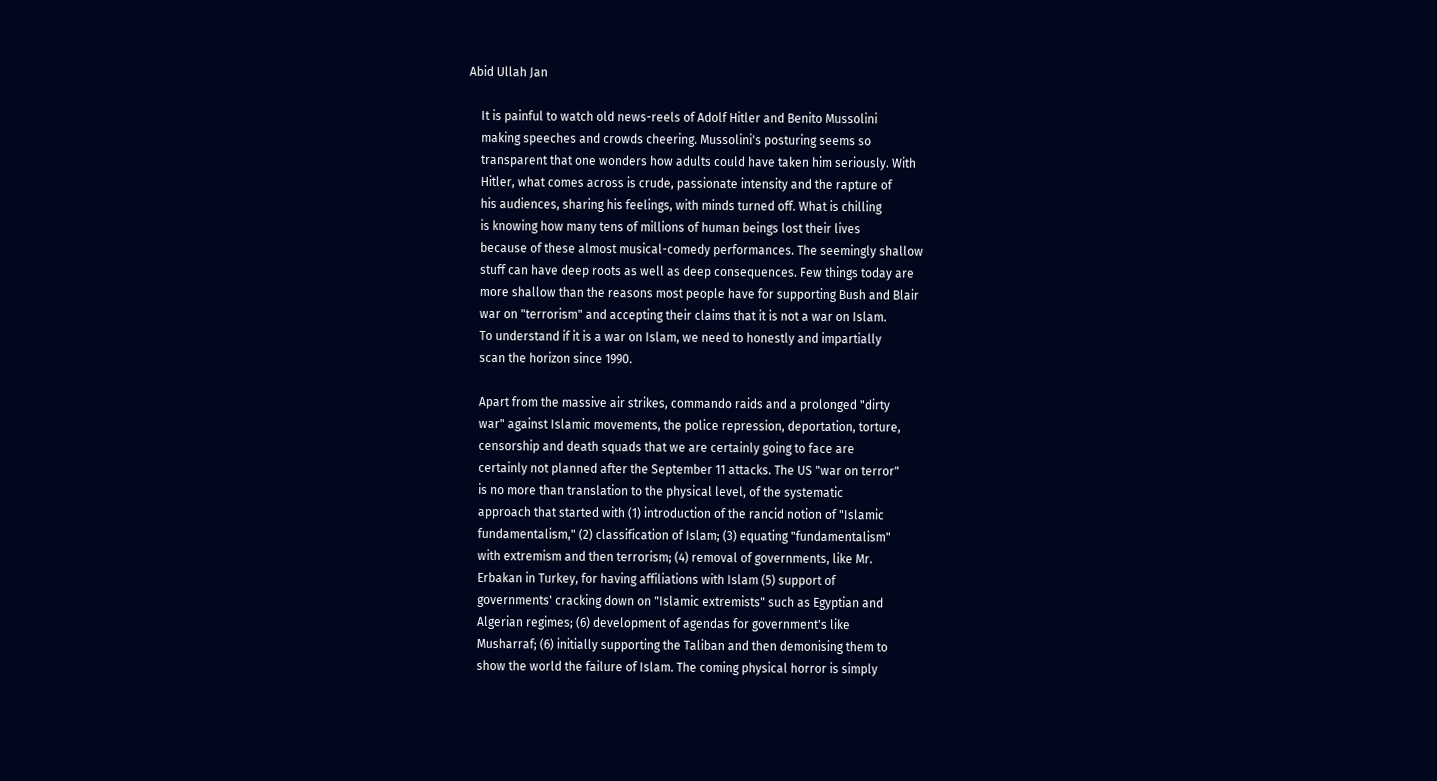Abid Ullah Jan

    It is painful to watch old news-reels of Adolf Hitler and Benito Mussolini
    making speeches and crowds cheering. Mussolini's posturing seems so
    transparent that one wonders how adults could have taken him seriously. With
    Hitler, what comes across is crude, passionate intensity and the rapture of
    his audiences, sharing his feelings, with minds turned off. What is chilling
    is knowing how many tens of millions of human beings lost their lives
    because of these almost musical-comedy performances. The seemingly shallow
    stuff can have deep roots as well as deep consequences. Few things today are
    more shallow than the reasons most people have for supporting Bush and Blair
    war on "terrorism" and accepting their claims that it is not a war on Islam.
    To understand if it is a war on Islam, we need to honestly and impartially
    scan the horizon since 1990.

    Apart from the massive air strikes, commando raids and a prolonged "dirty
    war" against Islamic movements, the police repression, deportation, torture,
    censorship and death squads that we are certainly going to face are
    certainly not planned after the September 11 attacks. The US "war on terror"
    is no more than translation to the physical level, of the systematic
    approach that started with (1) introduction of the rancid notion of "Islamic
    fundamentalism," (2) classification of Islam; (3) equating "fundamentalism"
    with extremism and then terrorism; (4) removal of governments, like Mr.
    Erbakan in Turkey, for having affiliations with Islam (5) support of
    governments' cracking down on "Islamic extremists" such as Egyptian and
    Algerian regimes; (6) development of agendas for government's like
    Musharraf; (6) initially supporting the Taliban and then demonising them to
    show the world the failure of Islam. The coming physical horror is simply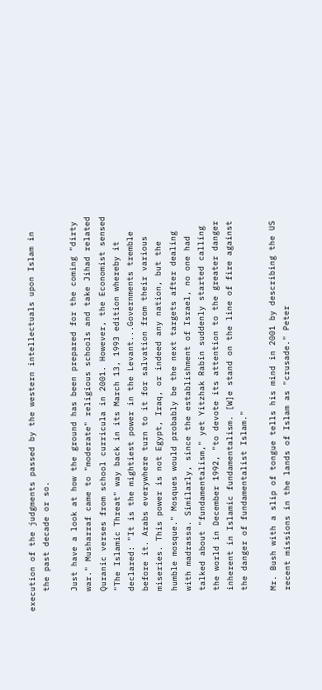execution of the judgments passed by the western intellectuals upon Islam in
    the past decade or so.

    Just have a look at how the ground has been prepared for the coming "dirty
    war." Musharraf came to "moderate" religious schools and take Jihad related
    Quranic verses from school curricula in 2001. However, the Economist sensed
    "The Islamic Threat" way back in its March 13, 1993 edition whereby it
    declared: "It is the mightiest power in the Levant...Governments tremble
    before it. Arabs everywhere turn to it for salvation from their various
    miseries. This power is not Egypt, Iraq, or indeed any nation, but the
    humble mosque." Mosques would probably be the next targets after dealing
    with madrassa. Similarly, since the establishment of Israel, no one had
    talked about "fundamentalism," yet Yitzhak Rabin suddenly started calling
    the world in December 1992, "to devote its attention to the greater danger
    inherent in Islamic fundamentalism. [W]e stand on the line of fire against
    the danger of fundamentalist Islam."

    Mr. Bush with a slip of tongue tells his mind in 2001 by describing the US
    recent missions in the lands of Islam as "crusade." Peter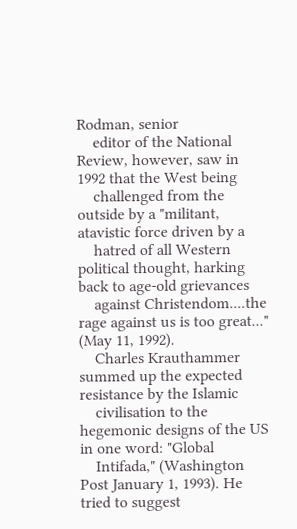Rodman, senior
    editor of the National Review, however, saw in 1992 that the West being
    challenged from the outside by a "militant, atavistic force driven by a
    hatred of all Western political thought, harking back to age-old grievances
    against Christendom....the rage against us is too great..." (May 11, 1992).
    Charles Krauthammer summed up the expected resistance by the Islamic
    civilisation to the hegemonic designs of the US in one word: "Global
    Intifada," (Washington Post January 1, 1993). He tried to suggest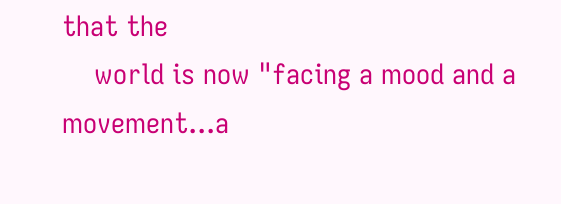that the
    world is now "facing a mood and a movement...a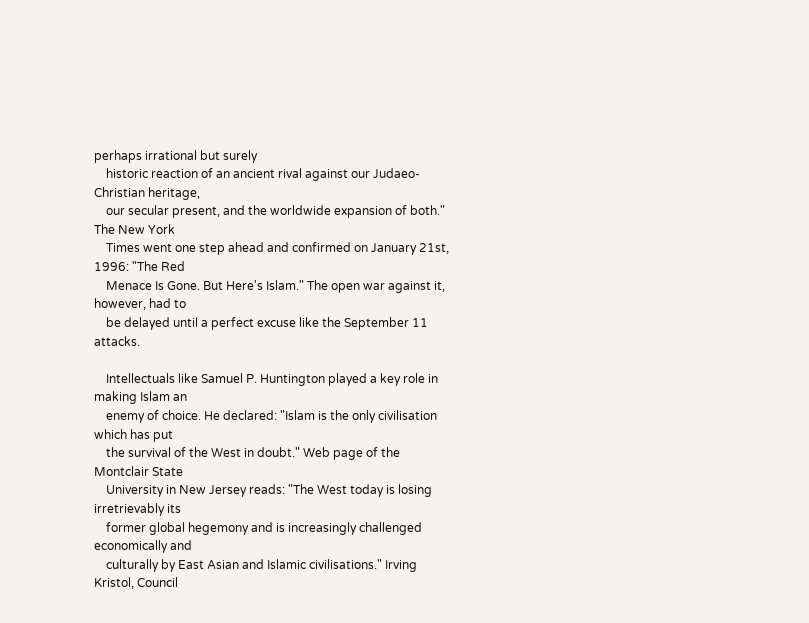perhaps irrational but surely
    historic reaction of an ancient rival against our Judaeo-Christian heritage,
    our secular present, and the worldwide expansion of both." The New York
    Times went one step ahead and confirmed on January 21st, 1996: "The Red
    Menace Is Gone. But Here's Islam." The open war against it, however, had to
    be delayed until a perfect excuse like the September 11 attacks.

    Intellectuals like Samuel P. Huntington played a key role in making Islam an
    enemy of choice. He declared: "Islam is the only civilisation which has put
    the survival of the West in doubt." Web page of the Montclair State
    University in New Jersey reads: "The West today is losing irretrievably its
    former global hegemony and is increasingly challenged economically and
    culturally by East Asian and Islamic civilisations." Irving Kristol, Council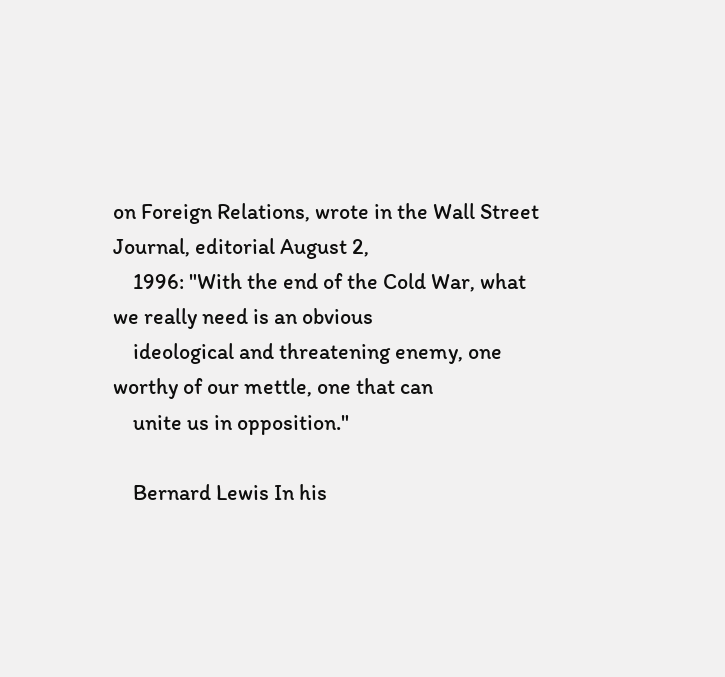on Foreign Relations, wrote in the Wall Street Journal, editorial August 2,
    1996: "With the end of the Cold War, what we really need is an obvious
    ideological and threatening enemy, one worthy of our mettle, one that can
    unite us in opposition."

    Bernard Lewis In his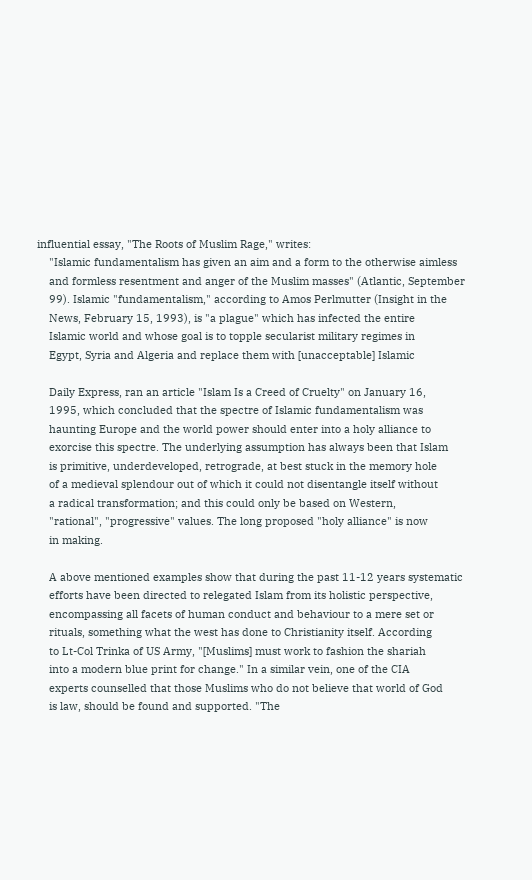influential essay, "The Roots of Muslim Rage," writes:
    "Islamic fundamentalism has given an aim and a form to the otherwise aimless
    and formless resentment and anger of the Muslim masses" (Atlantic, September
    99). Islamic "fundamentalism," according to Amos Perlmutter (Insight in the
    News, February 15, 1993), is "a plague" which has infected the entire
    Islamic world and whose goal is to topple secularist military regimes in
    Egypt, Syria and Algeria and replace them with [unacceptable] Islamic

    Daily Express, ran an article "Islam Is a Creed of Cruelty" on January 16,
    1995, which concluded that the spectre of Islamic fundamentalism was
    haunting Europe and the world power should enter into a holy alliance to
    exorcise this spectre. The underlying assumption has always been that Islam
    is primitive, underdeveloped, retrograde, at best stuck in the memory hole
    of a medieval splendour out of which it could not disentangle itself without
    a radical transformation; and this could only be based on Western,
    "rational", "progressive" values. The long proposed "holy alliance" is now
    in making.

    A above mentioned examples show that during the past 11-12 years systematic
    efforts have been directed to relegated Islam from its holistic perspective,
    encompassing all facets of human conduct and behaviour to a mere set or
    rituals, something what the west has done to Christianity itself. According
    to Lt-Col Trinka of US Army, "[Muslims] must work to fashion the shariah
    into a modern blue print for change." In a similar vein, one of the CIA
    experts counselled that those Muslims who do not believe that world of God
    is law, should be found and supported. "The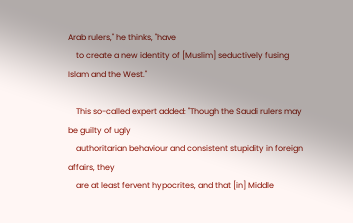Arab rulers," he thinks, "have
    to create a new identity of [Muslim] seductively fusing Islam and the West."

    This so-called expert added: "Though the Saudi rulers may be guilty of ugly
    authoritarian behaviour and consistent stupidity in foreign affairs, they
    are at least fervent hypocrites, and that [in] Middle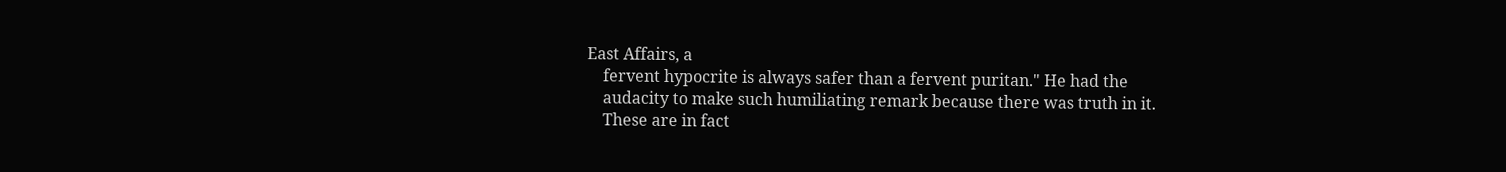East Affairs, a
    fervent hypocrite is always safer than a fervent puritan." He had the
    audacity to make such humiliating remark because there was truth in it.
    These are in fact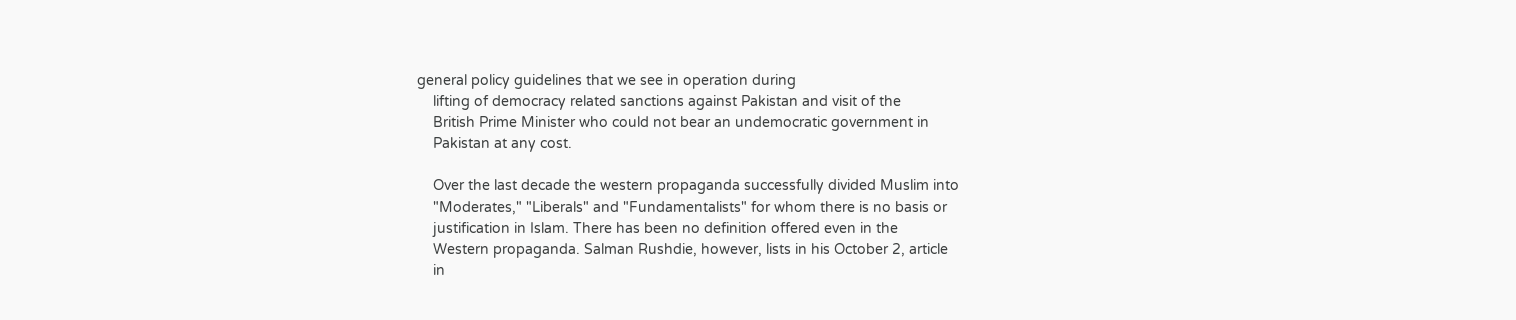general policy guidelines that we see in operation during
    lifting of democracy related sanctions against Pakistan and visit of the
    British Prime Minister who could not bear an undemocratic government in
    Pakistan at any cost.

    Over the last decade the western propaganda successfully divided Muslim into
    "Moderates," "Liberals" and "Fundamentalists" for whom there is no basis or
    justification in Islam. There has been no definition offered even in the
    Western propaganda. Salman Rushdie, however, lists in his October 2, article
    in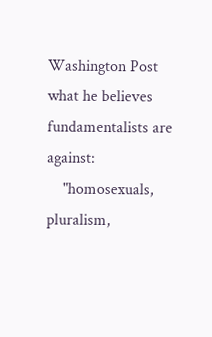Washington Post what he believes fundamentalists are against:
    "homosexuals, pluralism,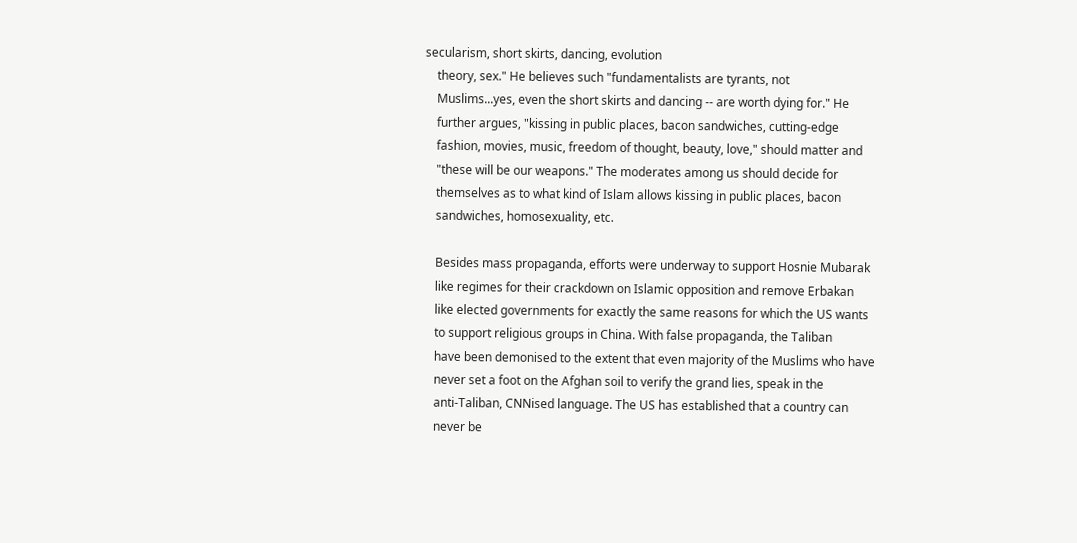secularism, short skirts, dancing, evolution
    theory, sex." He believes such "fundamentalists are tyrants, not
    Muslims...yes, even the short skirts and dancing -- are worth dying for." He
    further argues, "kissing in public places, bacon sandwiches, cutting-edge
    fashion, movies, music, freedom of thought, beauty, love," should matter and
    "these will be our weapons." The moderates among us should decide for
    themselves as to what kind of Islam allows kissing in public places, bacon
    sandwiches, homosexuality, etc.

    Besides mass propaganda, efforts were underway to support Hosnie Mubarak
    like regimes for their crackdown on Islamic opposition and remove Erbakan
    like elected governments for exactly the same reasons for which the US wants
    to support religious groups in China. With false propaganda, the Taliban
    have been demonised to the extent that even majority of the Muslims who have
    never set a foot on the Afghan soil to verify the grand lies, speak in the
    anti-Taliban, CNNised language. The US has established that a country can
    never be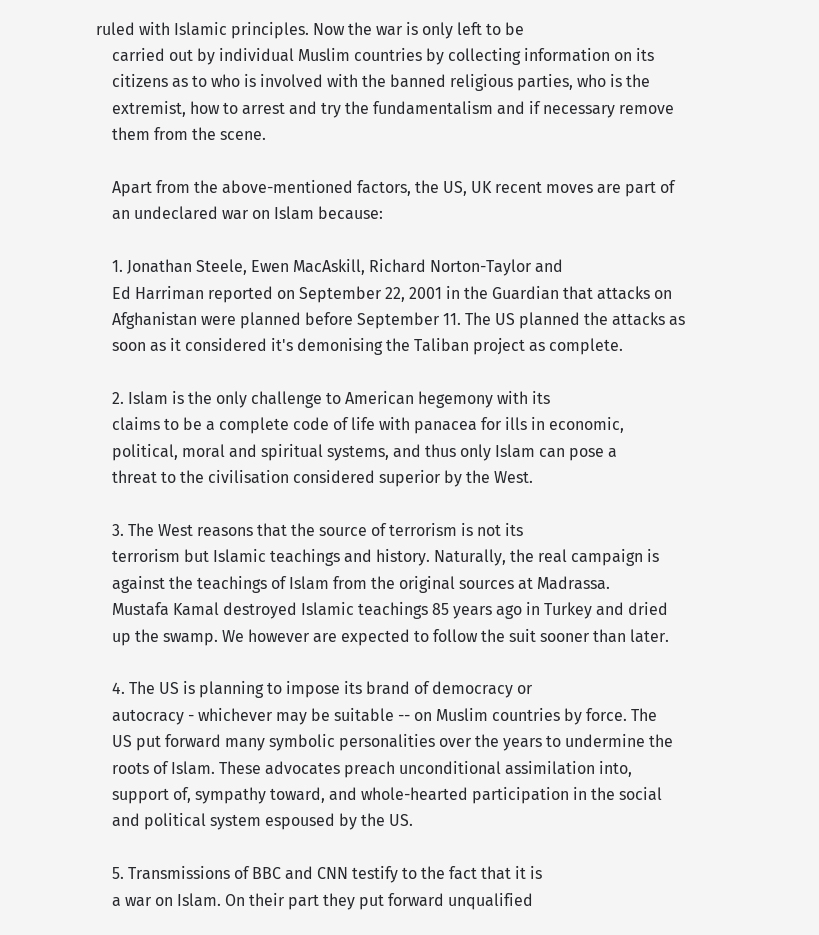ruled with Islamic principles. Now the war is only left to be
    carried out by individual Muslim countries by collecting information on its
    citizens as to who is involved with the banned religious parties, who is the
    extremist, how to arrest and try the fundamentalism and if necessary remove
    them from the scene.

    Apart from the above-mentioned factors, the US, UK recent moves are part of
    an undeclared war on Islam because:

    1. Jonathan Steele, Ewen MacAskill, Richard Norton-Taylor and
    Ed Harriman reported on September 22, 2001 in the Guardian that attacks on
    Afghanistan were planned before September 11. The US planned the attacks as
    soon as it considered it's demonising the Taliban project as complete.

    2. Islam is the only challenge to American hegemony with its
    claims to be a complete code of life with panacea for ills in economic,
    political, moral and spiritual systems, and thus only Islam can pose a
    threat to the civilisation considered superior by the West.

    3. The West reasons that the source of terrorism is not its
    terrorism but Islamic teachings and history. Naturally, the real campaign is
    against the teachings of Islam from the original sources at Madrassa.
    Mustafa Kamal destroyed Islamic teachings 85 years ago in Turkey and dried
    up the swamp. We however are expected to follow the suit sooner than later.

    4. The US is planning to impose its brand of democracy or
    autocracy - whichever may be suitable -- on Muslim countries by force. The
    US put forward many symbolic personalities over the years to undermine the
    roots of Islam. These advocates preach unconditional assimilation into,
    support of, sympathy toward, and whole-hearted participation in the social
    and political system espoused by the US.

    5. Transmissions of BBC and CNN testify to the fact that it is
    a war on Islam. On their part they put forward unqualified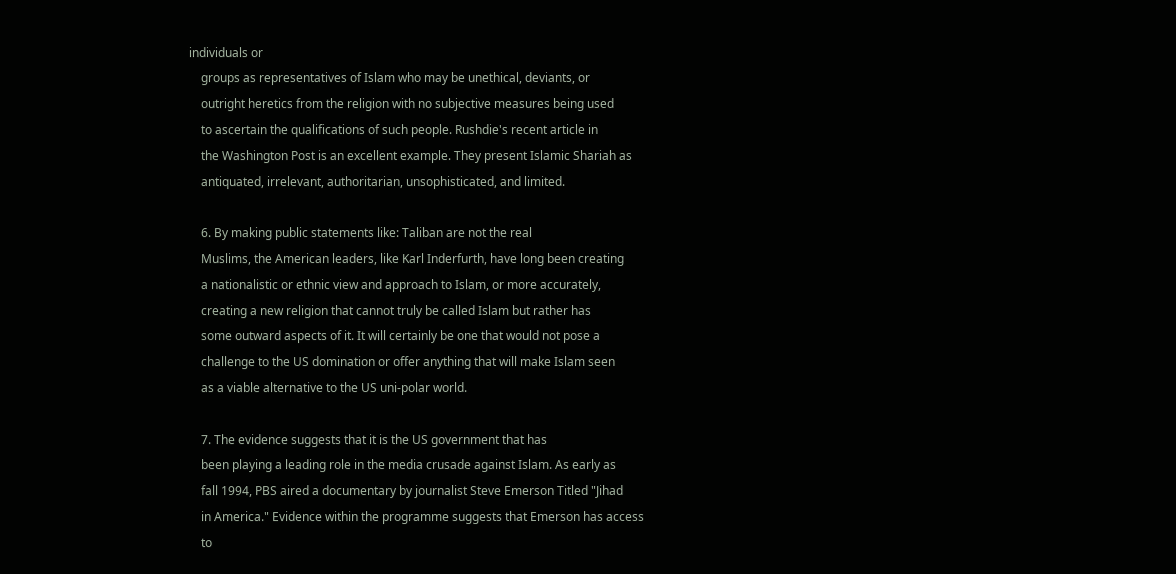individuals or
    groups as representatives of Islam who may be unethical, deviants, or
    outright heretics from the religion with no subjective measures being used
    to ascertain the qualifications of such people. Rushdie's recent article in
    the Washington Post is an excellent example. They present Islamic Shariah as
    antiquated, irrelevant, authoritarian, unsophisticated, and limited.

    6. By making public statements like: Taliban are not the real
    Muslims, the American leaders, like Karl Inderfurth, have long been creating
    a nationalistic or ethnic view and approach to Islam, or more accurately,
    creating a new religion that cannot truly be called Islam but rather has
    some outward aspects of it. It will certainly be one that would not pose a
    challenge to the US domination or offer anything that will make Islam seen
    as a viable alternative to the US uni-polar world.

    7. The evidence suggests that it is the US government that has
    been playing a leading role in the media crusade against Islam. As early as
    fall 1994, PBS aired a documentary by journalist Steve Emerson Titled "Jihad
    in America." Evidence within the programme suggests that Emerson has access
    to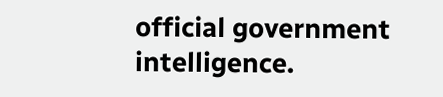official government intelligence.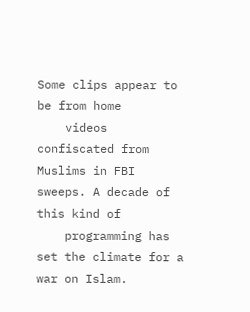Some clips appear to be from home
    videos confiscated from Muslims in FBI sweeps. A decade of this kind of
    programming has set the climate for a war on Islam.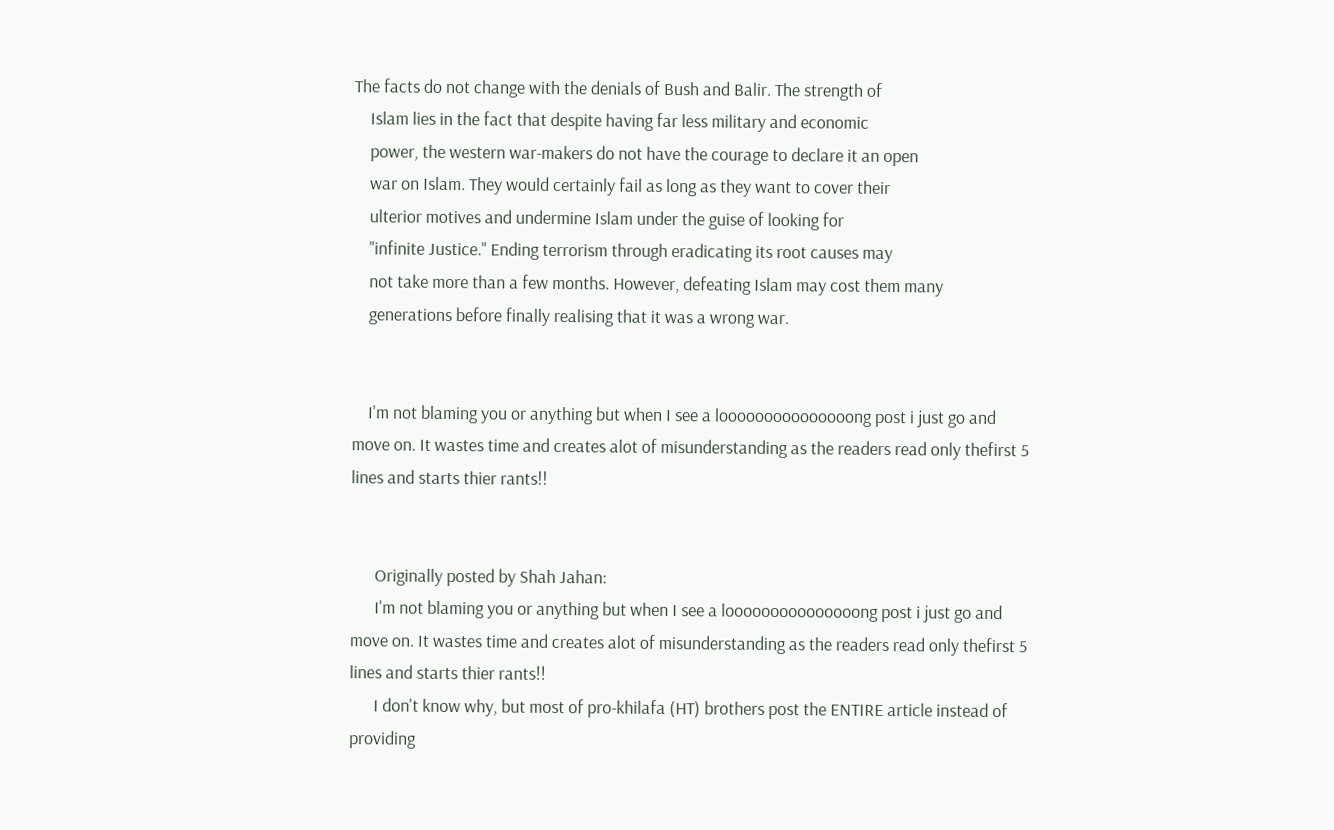The facts do not change with the denials of Bush and Balir. The strength of
    Islam lies in the fact that despite having far less military and economic
    power, the western war-makers do not have the courage to declare it an open
    war on Islam. They would certainly fail as long as they want to cover their
    ulterior motives and undermine Islam under the guise of looking for
    "infinite Justice." Ending terrorism through eradicating its root causes may
    not take more than a few months. However, defeating Islam may cost them many
    generations before finally realising that it was a wrong war.


    I'm not blaming you or anything but when I see a looooooooooooooong post i just go and move on. It wastes time and creates alot of misunderstanding as the readers read only thefirst 5 lines and starts thier rants!!


      Originally posted by Shah Jahan:
      I'm not blaming you or anything but when I see a looooooooooooooong post i just go and move on. It wastes time and creates alot of misunderstanding as the readers read only thefirst 5 lines and starts thier rants!!
      I don't know why, but most of pro-khilafa (HT) brothers post the ENTIRE article instead of providing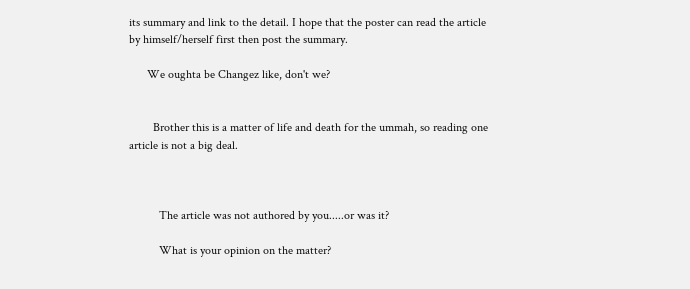its summary and link to the detail. I hope that the poster can read the article by himself/herself first then post the summary.

      We oughta be Changez like, don't we?


        Brother this is a matter of life and death for the ummah, so reading one article is not a big deal.



          The article was not authored by you.....or was it?

          What is your opinion on the matter?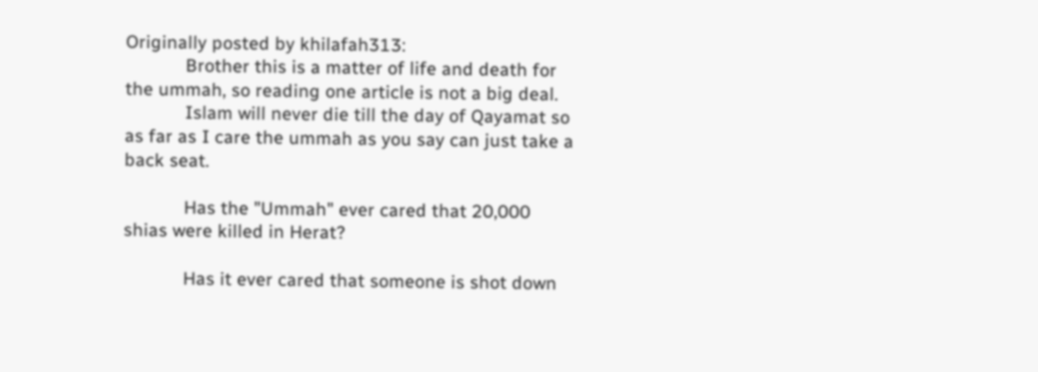Originally posted by khilafah313:
            Brother this is a matter of life and death for the ummah, so reading one article is not a big deal.
            Islam will never die till the day of Qayamat so as far as I care the ummah as you say can just take a back seat.

            Has the "Ummah" ever cared that 20,000 shias were killed in Herat?

            Has it ever cared that someone is shot down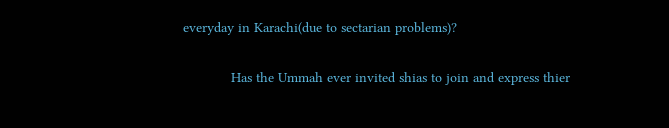everyday in Karachi(due to sectarian problems)?

            Has the Ummah ever invited shias to join and express thier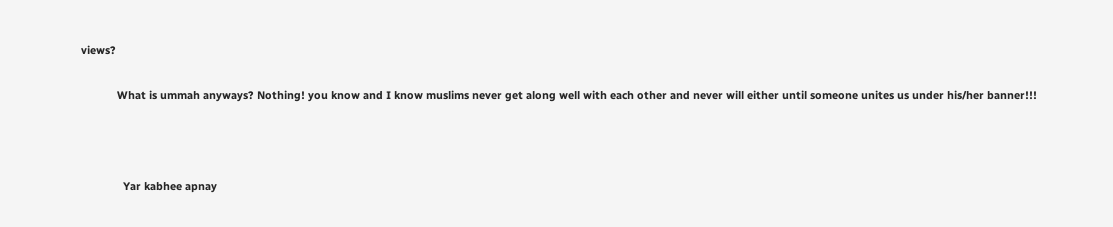views?

            What is ummah anyways? Nothing! you know and I know muslims never get along well with each other and never will either until someone unites us under his/her banner!!!



              Yar kabhee apnay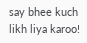say bhee kuch likh liya karoo!